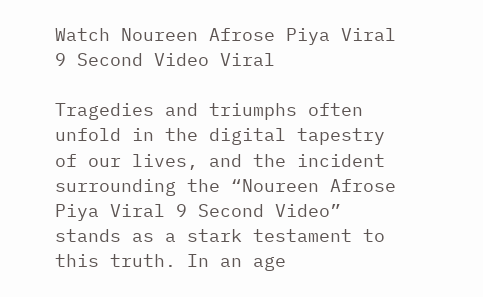Watch Noureen Afrose Piya Viral 9 Second Video Viral

Tragedies and triumphs often unfold in the digital tapestry of our lives, and the incident surrounding the “Noureen Afrose Piya Viral 9 Second Video” stands as a stark testament to this truth. In an age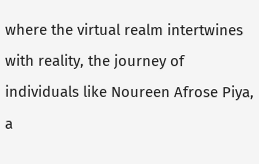where the virtual realm intertwines with reality, the journey of individuals like Noureen Afrose Piya, a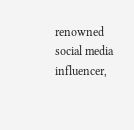renowned social media influencer,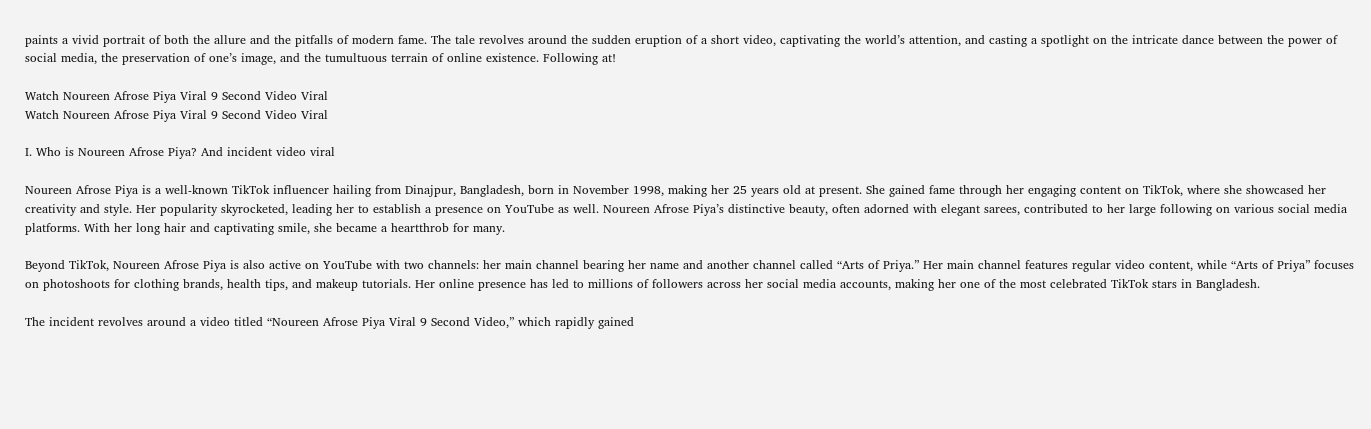paints a vivid portrait of both the allure and the pitfalls of modern fame. The tale revolves around the sudden eruption of a short video, captivating the world’s attention, and casting a spotlight on the intricate dance between the power of social media, the preservation of one’s image, and the tumultuous terrain of online existence. Following at!

Watch Noureen Afrose Piya Viral 9 Second Video Viral
Watch Noureen Afrose Piya Viral 9 Second Video Viral

I. Who is Noureen Afrose Piya? And incident video viral

Noureen Afrose Piya is a well-known TikTok influencer hailing from Dinajpur, Bangladesh, born in November 1998, making her 25 years old at present. She gained fame through her engaging content on TikTok, where she showcased her creativity and style. Her popularity skyrocketed, leading her to establish a presence on YouTube as well. Noureen Afrose Piya’s distinctive beauty, often adorned with elegant sarees, contributed to her large following on various social media platforms. With her long hair and captivating smile, she became a heartthrob for many.

Beyond TikTok, Noureen Afrose Piya is also active on YouTube with two channels: her main channel bearing her name and another channel called “Arts of Priya.” Her main channel features regular video content, while “Arts of Priya” focuses on photoshoots for clothing brands, health tips, and makeup tutorials. Her online presence has led to millions of followers across her social media accounts, making her one of the most celebrated TikTok stars in Bangladesh.

The incident revolves around a video titled “Noureen Afrose Piya Viral 9 Second Video,” which rapidly gained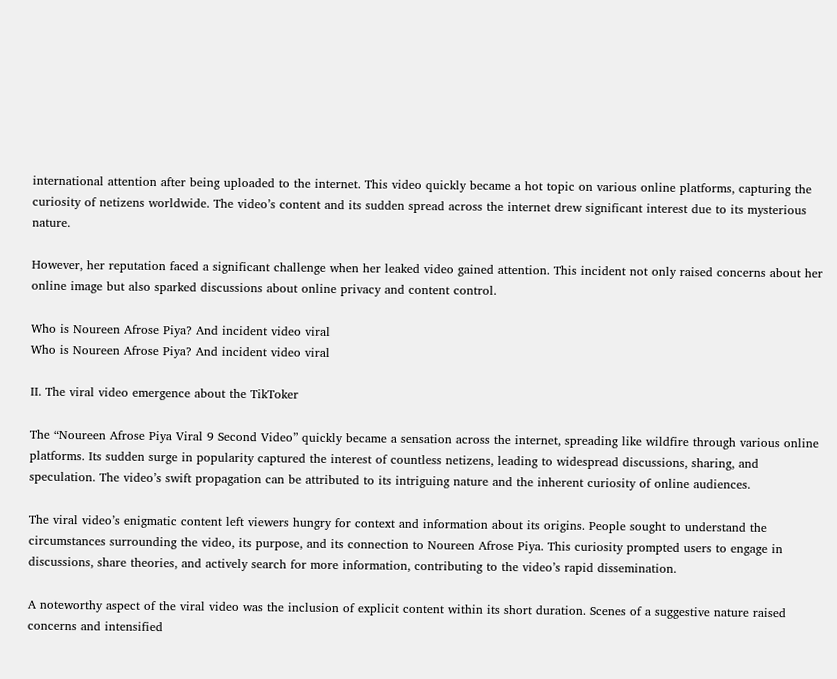international attention after being uploaded to the internet. This video quickly became a hot topic on various online platforms, capturing the curiosity of netizens worldwide. The video’s content and its sudden spread across the internet drew significant interest due to its mysterious nature.

However, her reputation faced a significant challenge when her leaked video gained attention. This incident not only raised concerns about her online image but also sparked discussions about online privacy and content control.

Who is Noureen Afrose Piya? And incident video viral
Who is Noureen Afrose Piya? And incident video viral

II. The viral video emergence about the TikToker

The “Noureen Afrose Piya Viral 9 Second Video” quickly became a sensation across the internet, spreading like wildfire through various online platforms. Its sudden surge in popularity captured the interest of countless netizens, leading to widespread discussions, sharing, and speculation. The video’s swift propagation can be attributed to its intriguing nature and the inherent curiosity of online audiences.

The viral video’s enigmatic content left viewers hungry for context and information about its origins. People sought to understand the circumstances surrounding the video, its purpose, and its connection to Noureen Afrose Piya. This curiosity prompted users to engage in discussions, share theories, and actively search for more information, contributing to the video’s rapid dissemination.

A noteworthy aspect of the viral video was the inclusion of explicit content within its short duration. Scenes of a suggestive nature raised concerns and intensified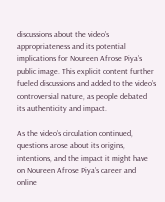discussions about the video’s appropriateness and its potential implications for Noureen Afrose Piya’s public image. This explicit content further fueled discussions and added to the video’s controversial nature, as people debated its authenticity and impact.

As the video’s circulation continued, questions arose about its origins, intentions, and the impact it might have on Noureen Afrose Piya’s career and online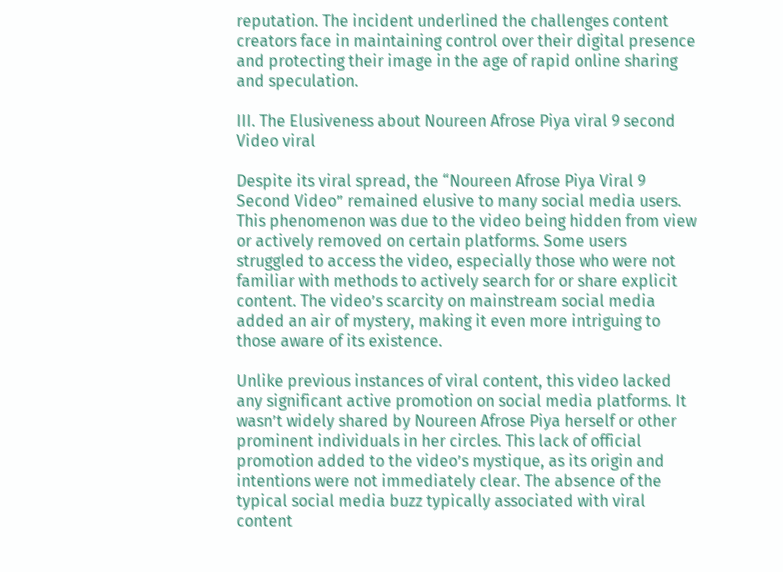reputation. The incident underlined the challenges content creators face in maintaining control over their digital presence and protecting their image in the age of rapid online sharing and speculation.

III. The Elusiveness about Noureen Afrose Piya viral 9 second Video viral

Despite its viral spread, the “Noureen Afrose Piya Viral 9 Second Video” remained elusive to many social media users. This phenomenon was due to the video being hidden from view or actively removed on certain platforms. Some users struggled to access the video, especially those who were not familiar with methods to actively search for or share explicit content. The video’s scarcity on mainstream social media added an air of mystery, making it even more intriguing to those aware of its existence.

Unlike previous instances of viral content, this video lacked any significant active promotion on social media platforms. It wasn’t widely shared by Noureen Afrose Piya herself or other prominent individuals in her circles. This lack of official promotion added to the video’s mystique, as its origin and intentions were not immediately clear. The absence of the typical social media buzz typically associated with viral content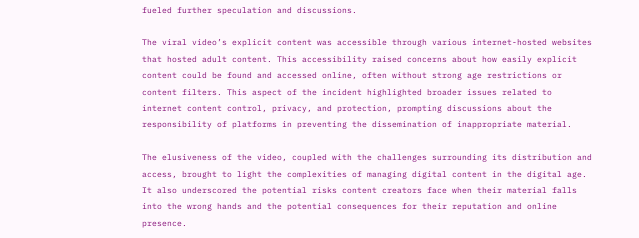fueled further speculation and discussions.

The viral video’s explicit content was accessible through various internet-hosted websites that hosted adult content. This accessibility raised concerns about how easily explicit content could be found and accessed online, often without strong age restrictions or content filters. This aspect of the incident highlighted broader issues related to internet content control, privacy, and protection, prompting discussions about the responsibility of platforms in preventing the dissemination of inappropriate material.

The elusiveness of the video, coupled with the challenges surrounding its distribution and access, brought to light the complexities of managing digital content in the digital age. It also underscored the potential risks content creators face when their material falls into the wrong hands and the potential consequences for their reputation and online presence.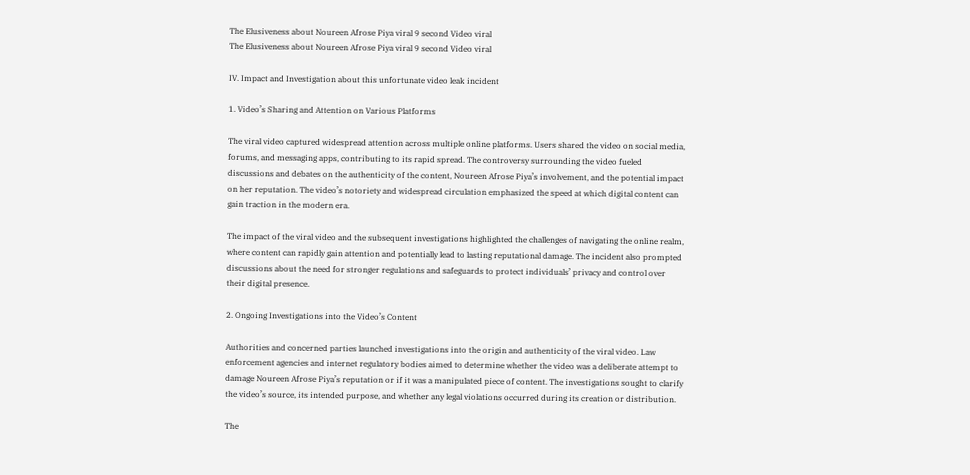The Elusiveness about Noureen Afrose Piya viral 9 second Video viral
The Elusiveness about Noureen Afrose Piya viral 9 second Video viral

IV. Impact and Investigation about this unfortunate video leak incident

1. Video’s Sharing and Attention on Various Platforms

The viral video captured widespread attention across multiple online platforms. Users shared the video on social media, forums, and messaging apps, contributing to its rapid spread. The controversy surrounding the video fueled discussions and debates on the authenticity of the content, Noureen Afrose Piya’s involvement, and the potential impact on her reputation. The video’s notoriety and widespread circulation emphasized the speed at which digital content can gain traction in the modern era.

The impact of the viral video and the subsequent investigations highlighted the challenges of navigating the online realm, where content can rapidly gain attention and potentially lead to lasting reputational damage. The incident also prompted discussions about the need for stronger regulations and safeguards to protect individuals’ privacy and control over their digital presence.

2. Ongoing Investigations into the Video’s Content

Authorities and concerned parties launched investigations into the origin and authenticity of the viral video. Law enforcement agencies and internet regulatory bodies aimed to determine whether the video was a deliberate attempt to damage Noureen Afrose Piya’s reputation or if it was a manipulated piece of content. The investigations sought to clarify the video’s source, its intended purpose, and whether any legal violations occurred during its creation or distribution.

The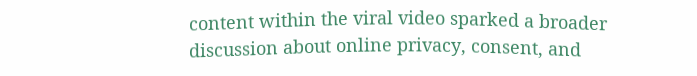content within the viral video sparked a broader discussion about online privacy, consent, and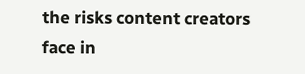the risks content creators face in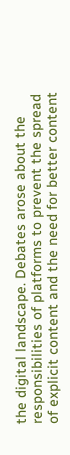the digital landscape. Debates arose about the responsibilities of platforms to prevent the spread of explicit content and the need for better content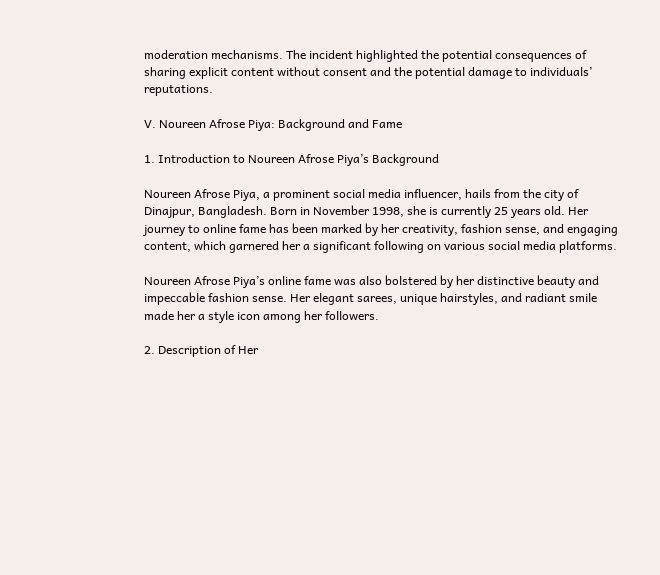moderation mechanisms. The incident highlighted the potential consequences of sharing explicit content without consent and the potential damage to individuals’ reputations.

V. Noureen Afrose Piya: Background and Fame

1. Introduction to Noureen Afrose Piya’s Background

Noureen Afrose Piya, a prominent social media influencer, hails from the city of Dinajpur, Bangladesh. Born in November 1998, she is currently 25 years old. Her journey to online fame has been marked by her creativity, fashion sense, and engaging content, which garnered her a significant following on various social media platforms.

Noureen Afrose Piya’s online fame was also bolstered by her distinctive beauty and impeccable fashion sense. Her elegant sarees, unique hairstyles, and radiant smile made her a style icon among her followers.

2. Description of Her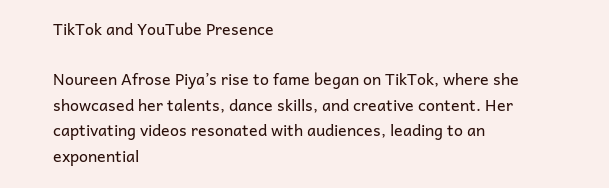TikTok and YouTube Presence

Noureen Afrose Piya’s rise to fame began on TikTok, where she showcased her talents, dance skills, and creative content. Her captivating videos resonated with audiences, leading to an exponential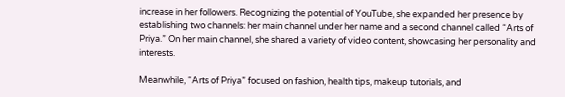increase in her followers. Recognizing the potential of YouTube, she expanded her presence by establishing two channels: her main channel under her name and a second channel called “Arts of Priya.” On her main channel, she shared a variety of video content, showcasing her personality and interests.

Meanwhile, “Arts of Priya” focused on fashion, health tips, makeup tutorials, and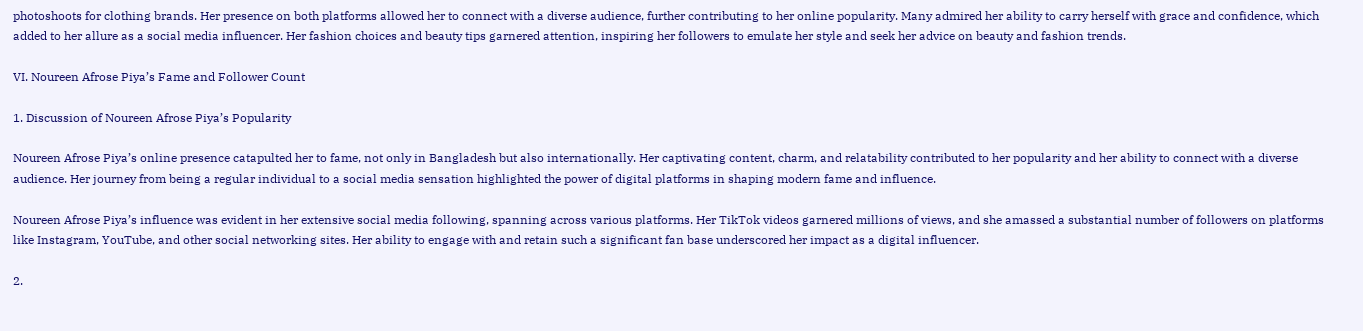photoshoots for clothing brands. Her presence on both platforms allowed her to connect with a diverse audience, further contributing to her online popularity. Many admired her ability to carry herself with grace and confidence, which added to her allure as a social media influencer. Her fashion choices and beauty tips garnered attention, inspiring her followers to emulate her style and seek her advice on beauty and fashion trends.

VI. Noureen Afrose Piya’s Fame and Follower Count

1. Discussion of Noureen Afrose Piya’s Popularity

Noureen Afrose Piya’s online presence catapulted her to fame, not only in Bangladesh but also internationally. Her captivating content, charm, and relatability contributed to her popularity and her ability to connect with a diverse audience. Her journey from being a regular individual to a social media sensation highlighted the power of digital platforms in shaping modern fame and influence.

Noureen Afrose Piya’s influence was evident in her extensive social media following, spanning across various platforms. Her TikTok videos garnered millions of views, and she amassed a substantial number of followers on platforms like Instagram, YouTube, and other social networking sites. Her ability to engage with and retain such a significant fan base underscored her impact as a digital influencer.

2.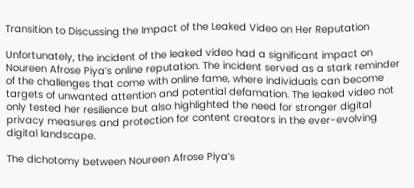Transition to Discussing the Impact of the Leaked Video on Her Reputation

Unfortunately, the incident of the leaked video had a significant impact on Noureen Afrose Piya’s online reputation. The incident served as a stark reminder of the challenges that come with online fame, where individuals can become targets of unwanted attention and potential defamation. The leaked video not only tested her resilience but also highlighted the need for stronger digital privacy measures and protection for content creators in the ever-evolving digital landscape.

The dichotomy between Noureen Afrose Piya’s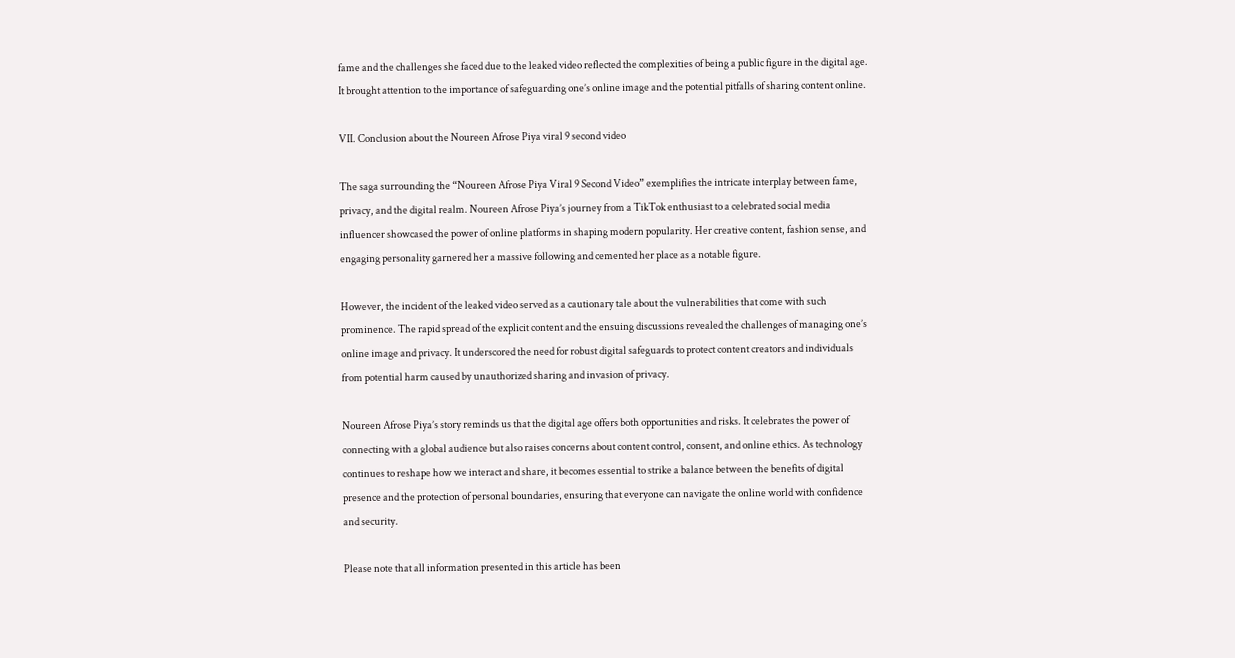fame and the challenges she faced due to the leaked video reflected the complexities of being a public figure in the digital age. It brought attention to the importance of safeguarding one’s online image and the potential pitfalls of sharing content online.

VII. Conclusion about the Noureen Afrose Piya viral 9 second video

The saga surrounding the “Noureen Afrose Piya Viral 9 Second Video” exemplifies the intricate interplay between fame, privacy, and the digital realm. Noureen Afrose Piya’s journey from a TikTok enthusiast to a celebrated social media influencer showcased the power of online platforms in shaping modern popularity. Her creative content, fashion sense, and engaging personality garnered her a massive following and cemented her place as a notable figure.

However, the incident of the leaked video served as a cautionary tale about the vulnerabilities that come with such prominence. The rapid spread of the explicit content and the ensuing discussions revealed the challenges of managing one’s online image and privacy. It underscored the need for robust digital safeguards to protect content creators and individuals from potential harm caused by unauthorized sharing and invasion of privacy.

Noureen Afrose Piya’s story reminds us that the digital age offers both opportunities and risks. It celebrates the power of connecting with a global audience but also raises concerns about content control, consent, and online ethics. As technology continues to reshape how we interact and share, it becomes essential to strike a balance between the benefits of digital presence and the protection of personal boundaries, ensuring that everyone can navigate the online world with confidence and security.

Please note that all information presented in this article has been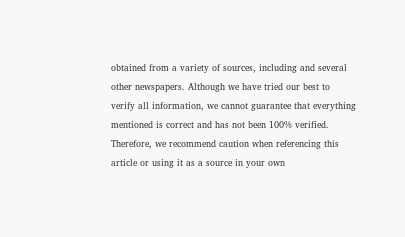obtained from a variety of sources, including and several other newspapers. Although we have tried our best to verify all information, we cannot guarantee that everything mentioned is correct and has not been 100% verified. Therefore, we recommend caution when referencing this article or using it as a source in your own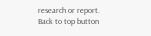research or report.
Back to top button